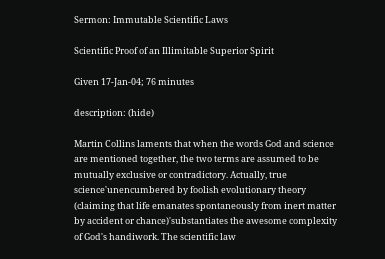Sermon: Immutable Scientific Laws

Scientific Proof of an Illimitable Superior Spirit

Given 17-Jan-04; 76 minutes

description: (hide)

Martin Collins laments that when the words God and science are mentioned together, the two terms are assumed to be mutually exclusive or contradictory. Actually, true science'unencumbered by foolish evolutionary theory (claiming that life emanates spontaneously from inert matter by accident or chance)'substantiates the awesome complexity of God's handiwork. The scientific law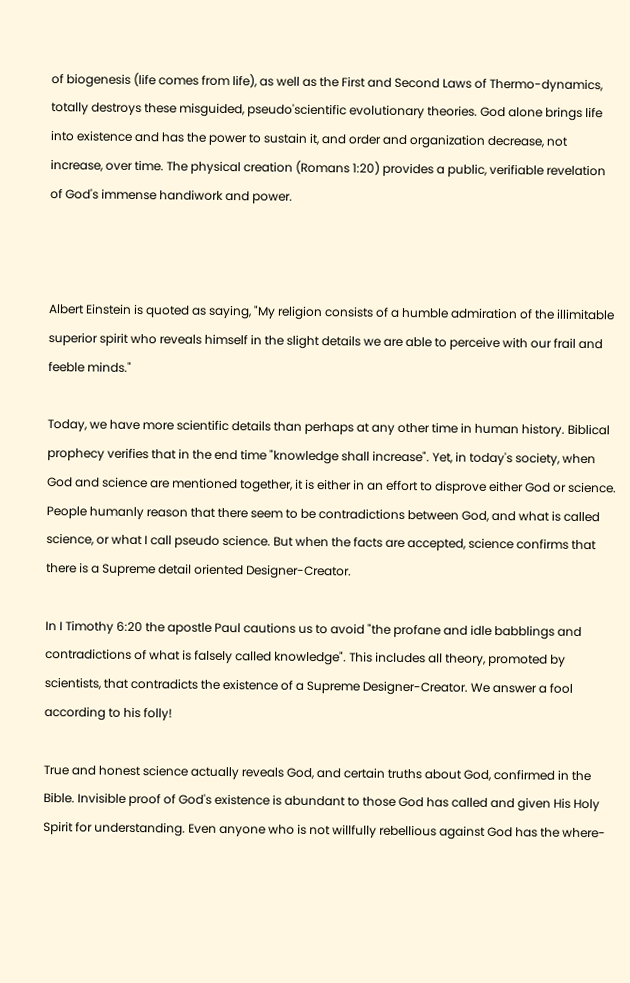of biogenesis (life comes from life), as well as the First and Second Laws of Thermo-dynamics, totally destroys these misguided, pseudo'scientific evolutionary theories. God alone brings life into existence and has the power to sustain it, and order and organization decrease, not increase, over time. The physical creation (Romans 1:20) provides a public, verifiable revelation of God's immense handiwork and power.



Albert Einstein is quoted as saying, "My religion consists of a humble admiration of the illimitable superior spirit who reveals himself in the slight details we are able to perceive with our frail and feeble minds."

Today, we have more scientific details than perhaps at any other time in human history. Biblical prophecy verifies that in the end time "knowledge shall increase". Yet, in today's society, when God and science are mentioned together, it is either in an effort to disprove either God or science. People humanly reason that there seem to be contradictions between God, and what is called science, or what I call pseudo science. But when the facts are accepted, science confirms that there is a Supreme detail oriented Designer-Creator.

In I Timothy 6:20 the apostle Paul cautions us to avoid "the profane and idle babblings and contradictions of what is falsely called knowledge". This includes all theory, promoted by scientists, that contradicts the existence of a Supreme Designer-Creator. We answer a fool according to his folly!

True and honest science actually reveals God, and certain truths about God, confirmed in the Bible. Invisible proof of God's existence is abundant to those God has called and given His Holy Spirit for understanding. Even anyone who is not willfully rebellious against God has the where-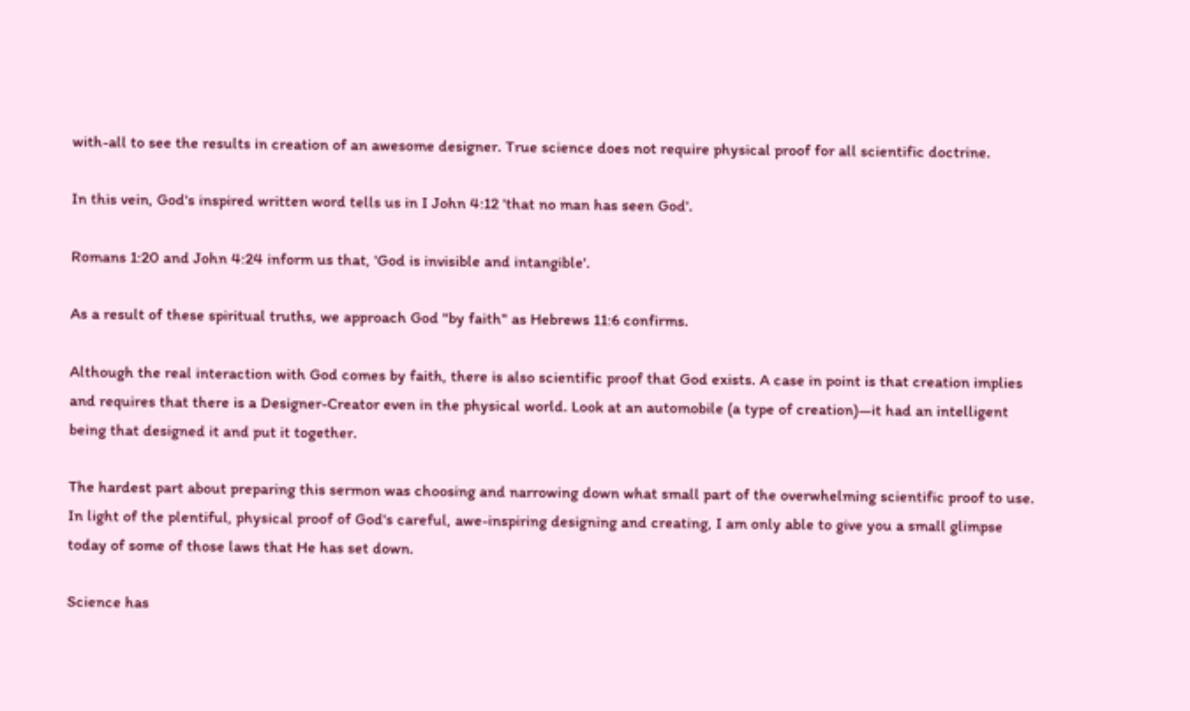with-all to see the results in creation of an awesome designer. True science does not require physical proof for all scientific doctrine.

In this vein, God's inspired written word tells us in I John 4:12 'that no man has seen God'.

Romans 1:20 and John 4:24 inform us that, 'God is invisible and intangible'.

As a result of these spiritual truths, we approach God "by faith" as Hebrews 11:6 confirms.

Although the real interaction with God comes by faith, there is also scientific proof that God exists. A case in point is that creation implies and requires that there is a Designer-Creator even in the physical world. Look at an automobile (a type of creation)—it had an intelligent being that designed it and put it together.

The hardest part about preparing this sermon was choosing and narrowing down what small part of the overwhelming scientific proof to use. In light of the plentiful, physical proof of God's careful, awe-inspiring designing and creating, I am only able to give you a small glimpse today of some of those laws that He has set down.

Science has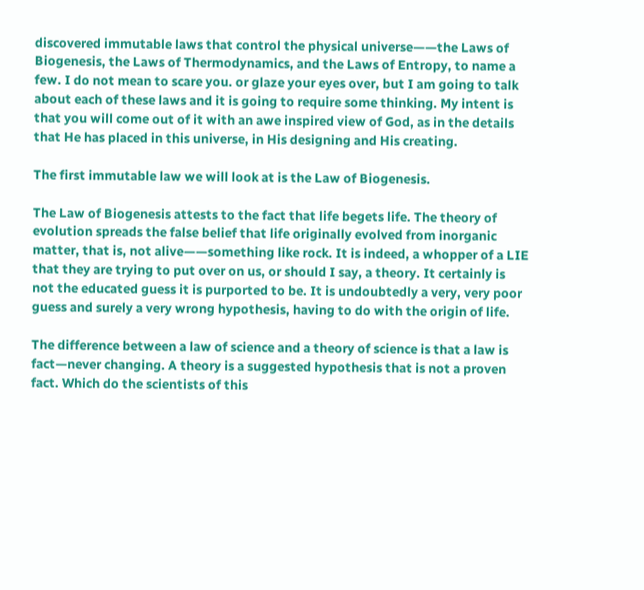discovered immutable laws that control the physical universe——the Laws of Biogenesis, the Laws of Thermodynamics, and the Laws of Entropy, to name a few. I do not mean to scare you. or glaze your eyes over, but I am going to talk about each of these laws and it is going to require some thinking. My intent is that you will come out of it with an awe inspired view of God, as in the details that He has placed in this universe, in His designing and His creating.

The first immutable law we will look at is the Law of Biogenesis.

The Law of Biogenesis attests to the fact that life begets life. The theory of evolution spreads the false belief that life originally evolved from inorganic matter, that is, not alive——something like rock. It is indeed, a whopper of a LIE that they are trying to put over on us, or should I say, a theory. It certainly is not the educated guess it is purported to be. It is undoubtedly a very, very poor guess and surely a very wrong hypothesis, having to do with the origin of life.

The difference between a law of science and a theory of science is that a law is fact—never changing. A theory is a suggested hypothesis that is not a proven fact. Which do the scientists of this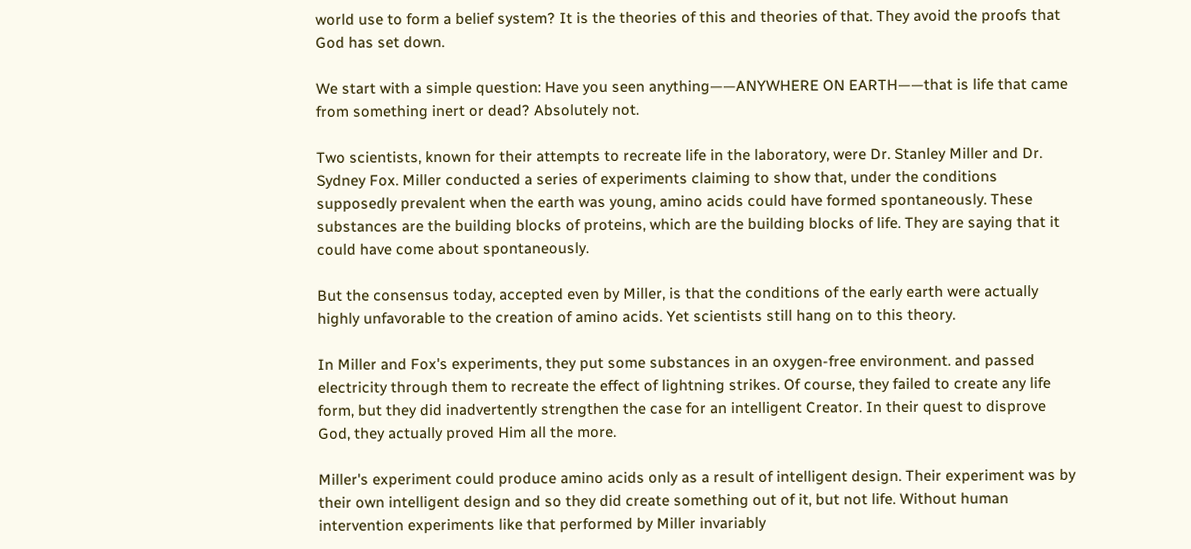world use to form a belief system? It is the theories of this and theories of that. They avoid the proofs that God has set down.

We start with a simple question: Have you seen anything——ANYWHERE ON EARTH——that is life that came from something inert or dead? Absolutely not.

Two scientists, known for their attempts to recreate life in the laboratory, were Dr. Stanley Miller and Dr. Sydney Fox. Miller conducted a series of experiments claiming to show that, under the conditions supposedly prevalent when the earth was young, amino acids could have formed spontaneously. These substances are the building blocks of proteins, which are the building blocks of life. They are saying that it could have come about spontaneously.

But the consensus today, accepted even by Miller, is that the conditions of the early earth were actually highly unfavorable to the creation of amino acids. Yet scientists still hang on to this theory.

In Miller and Fox's experiments, they put some substances in an oxygen-free environment. and passed electricity through them to recreate the effect of lightning strikes. Of course, they failed to create any life form, but they did inadvertently strengthen the case for an intelligent Creator. In their quest to disprove God, they actually proved Him all the more.

Miller's experiment could produce amino acids only as a result of intelligent design. Their experiment was by their own intelligent design and so they did create something out of it, but not life. Without human intervention experiments like that performed by Miller invariably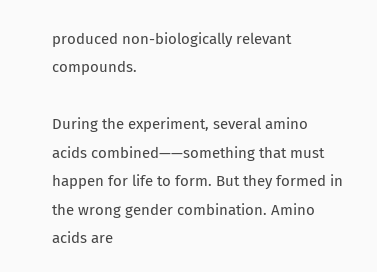produced non-biologically relevant compounds.

During the experiment, several amino acids combined——something that must happen for life to form. But they formed in the wrong gender combination. Amino acids are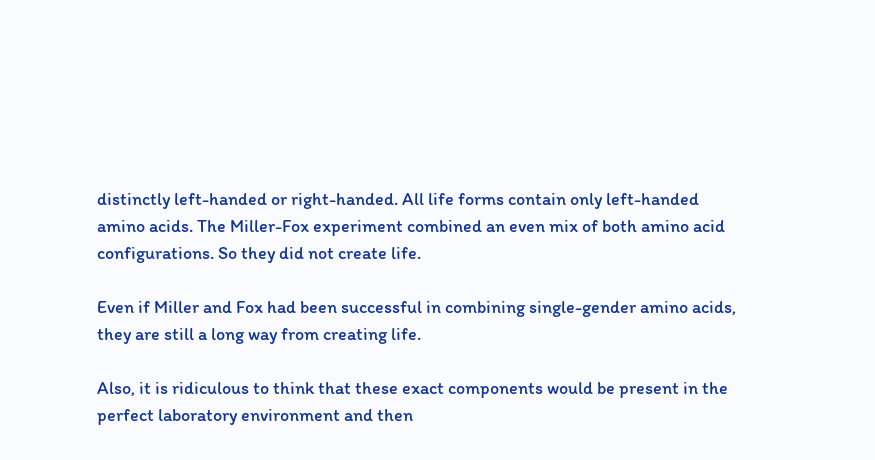distinctly left-handed or right-handed. All life forms contain only left-handed amino acids. The Miller-Fox experiment combined an even mix of both amino acid configurations. So they did not create life.

Even if Miller and Fox had been successful in combining single-gender amino acids, they are still a long way from creating life.

Also, it is ridiculous to think that these exact components would be present in the perfect laboratory environment and then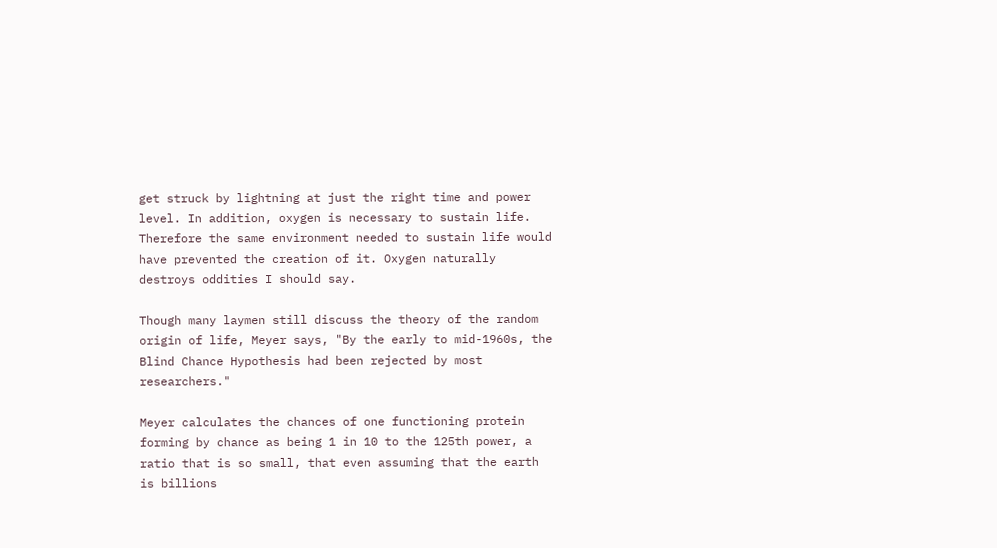get struck by lightning at just the right time and power level. In addition, oxygen is necessary to sustain life. Therefore the same environment needed to sustain life would have prevented the creation of it. Oxygen naturally destroys oddities I should say.

Though many laymen still discuss the theory of the random origin of life, Meyer says, "By the early to mid-1960s, the Blind Chance Hypothesis had been rejected by most researchers."

Meyer calculates the chances of one functioning protein forming by chance as being 1 in 10 to the 125th power, a ratio that is so small, that even assuming that the earth is billions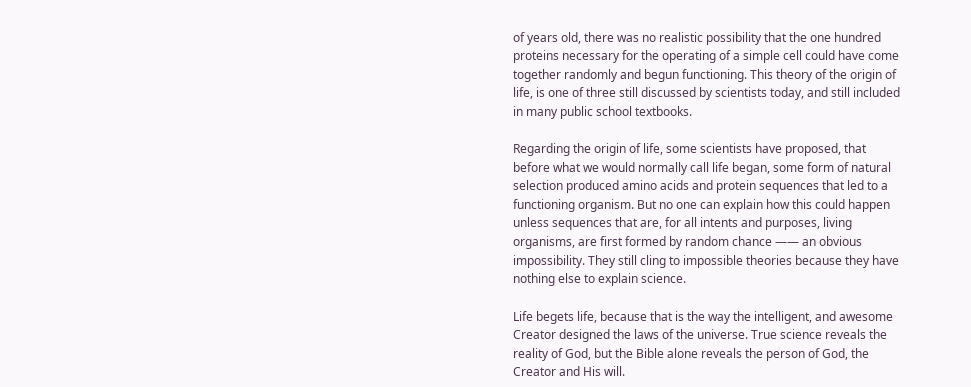of years old, there was no realistic possibility that the one hundred proteins necessary for the operating of a simple cell could have come together randomly and begun functioning. This theory of the origin of life, is one of three still discussed by scientists today, and still included in many public school textbooks.

Regarding the origin of life, some scientists have proposed, that before what we would normally call life began, some form of natural selection produced amino acids and protein sequences that led to a functioning organism. But no one can explain how this could happen unless sequences that are, for all intents and purposes, living organisms, are first formed by random chance —— an obvious impossibility. They still cling to impossible theories because they have nothing else to explain science.

Life begets life, because that is the way the intelligent, and awesome Creator designed the laws of the universe. True science reveals the reality of God, but the Bible alone reveals the person of God, the Creator and His will.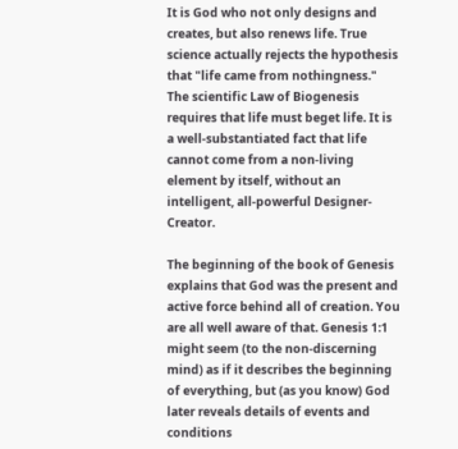It is God who not only designs and creates, but also renews life. True science actually rejects the hypothesis that "life came from nothingness." The scientific Law of Biogenesis requires that life must beget life. It is a well-substantiated fact that life cannot come from a non-living element by itself, without an intelligent, all-powerful Designer-Creator.

The beginning of the book of Genesis explains that God was the present and active force behind all of creation. You are all well aware of that. Genesis 1:1 might seem (to the non-discerning mind) as if it describes the beginning of everything, but (as you know) God later reveals details of events and conditions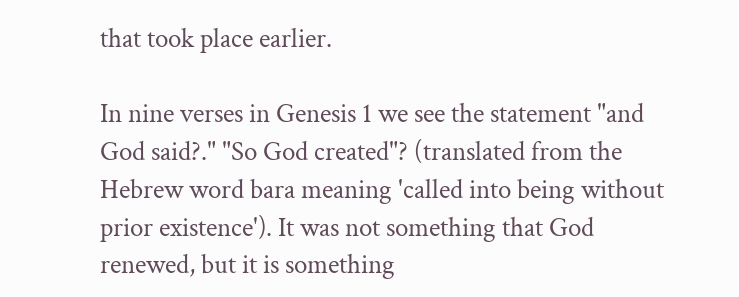that took place earlier.

In nine verses in Genesis 1 we see the statement "and God said?." "So God created"? (translated from the Hebrew word bara meaning 'called into being without prior existence'). It was not something that God renewed, but it is something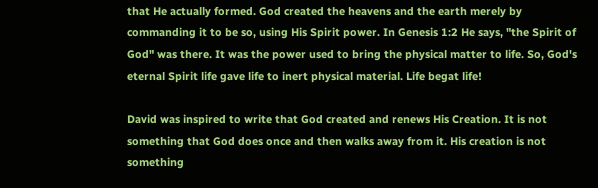that He actually formed. God created the heavens and the earth merely by commanding it to be so, using His Spirit power. In Genesis 1:2 He says, "the Spirit of God" was there. It was the power used to bring the physical matter to life. So, God's eternal Spirit life gave life to inert physical material. Life begat life!

David was inspired to write that God created and renews His Creation. It is not something that God does once and then walks away from it. His creation is not something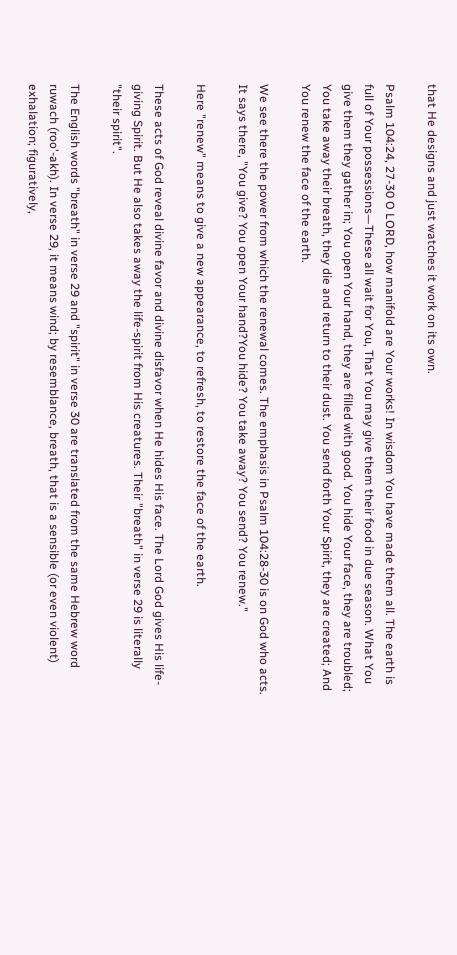that He designs and just watches it work on its own.

Psalm 104:24, 27-30 O LORD, how manifold are Your works! In wisdom You have made them all. The earth is full of Your possessions—These all wait for You, That You may give them their food in due season. What You give them they gather in; You open Your hand, they are filled with good. You hide Your face, they are troubled; You take away their breath, they die and return to their dust. You send forth Your Spirit, they are created; And You renew the face of the earth.

We see there the power from which the renewal comes. The emphasis in Psalm 104:28-30 is on God who acts. It says there, "You give? You open Your hand?You hide? You take away? You send? You renew."

Here "renew" means to give a new appearance, to refresh, to restore the face of the earth.

These acts of God reveal divine favor and divine disfavor when He hides His face. The Lord God gives His life-giving Spirit. But He also takes away the life-spirit from His creatures. Their "breath" in verse 29 is literally "their spirit".

The English words "breath" in verse 29 and "spirit" in verse 30 are translated from the same Hebrew word ruwach (roo'-akh). In verse 29, it means wind; by resemblance, breath, that is a sensible (or even violent) exhalation; figuratively,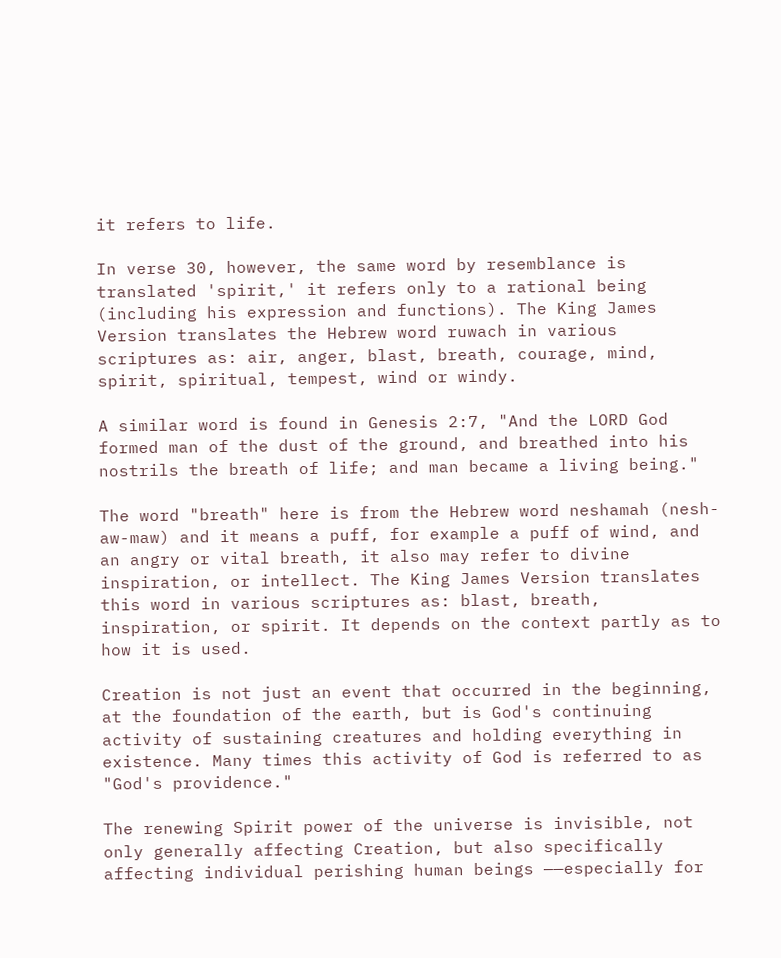it refers to life.

In verse 30, however, the same word by resemblance is translated 'spirit,' it refers only to a rational being (including his expression and functions). The King James Version translates the Hebrew word ruwach in various scriptures as: air, anger, blast, breath, courage, mind, spirit, spiritual, tempest, wind or windy.

A similar word is found in Genesis 2:7, "And the LORD God formed man of the dust of the ground, and breathed into his nostrils the breath of life; and man became a living being."

The word "breath" here is from the Hebrew word neshamah (nesh-aw-maw) and it means a puff, for example a puff of wind, and an angry or vital breath, it also may refer to divine inspiration, or intellect. The King James Version translates this word in various scriptures as: blast, breath, inspiration, or spirit. It depends on the context partly as to how it is used.

Creation is not just an event that occurred in the beginning, at the foundation of the earth, but is God's continuing activity of sustaining creatures and holding everything in existence. Many times this activity of God is referred to as "God's providence."

The renewing Spirit power of the universe is invisible, not only generally affecting Creation, but also specifically affecting individual perishing human beings ——especially for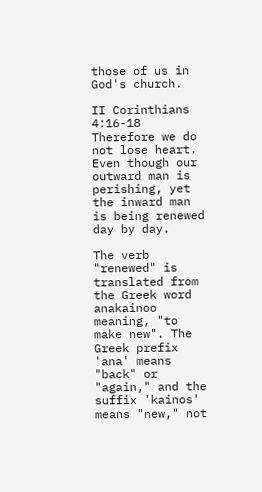those of us in God's church.

II Corinthians 4:16-18 Therefore we do not lose heart. Even though our outward man is perishing, yet the inward man is being renewed day by day.

The verb "renewed" is translated from the Greek word anakainoo meaning, "to make new". The Greek prefix 'ana' means "back" or "again," and the suffix 'kainos' means "new," not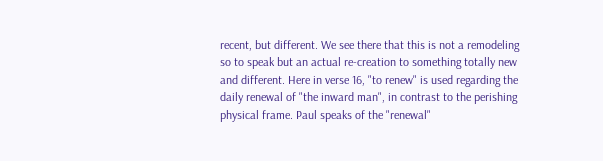recent, but different. We see there that this is not a remodeling so to speak but an actual re-creation to something totally new and different. Here in verse 16, "to renew" is used regarding the daily renewal of "the inward man", in contrast to the perishing physical frame. Paul speaks of the "renewal"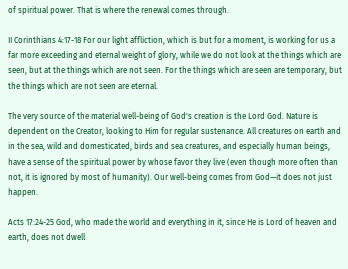of spiritual power. That is where the renewal comes through.

II Corinthians 4:17-18 For our light affliction, which is but for a moment, is working for us a far more exceeding and eternal weight of glory, while we do not look at the things which are seen, but at the things which are not seen. For the things which are seen are temporary, but the things which are not seen are eternal.

The very source of the material well-being of God's creation is the Lord God. Nature is dependent on the Creator, looking to Him for regular sustenance. All creatures on earth and in the sea, wild and domesticated, birds and sea creatures, and especially human beings, have a sense of the spiritual power by whose favor they live (even though more often than not, it is ignored by most of humanity). Our well-being comes from God—it does not just happen.

Acts 17:24-25 God, who made the world and everything in it, since He is Lord of heaven and earth, does not dwell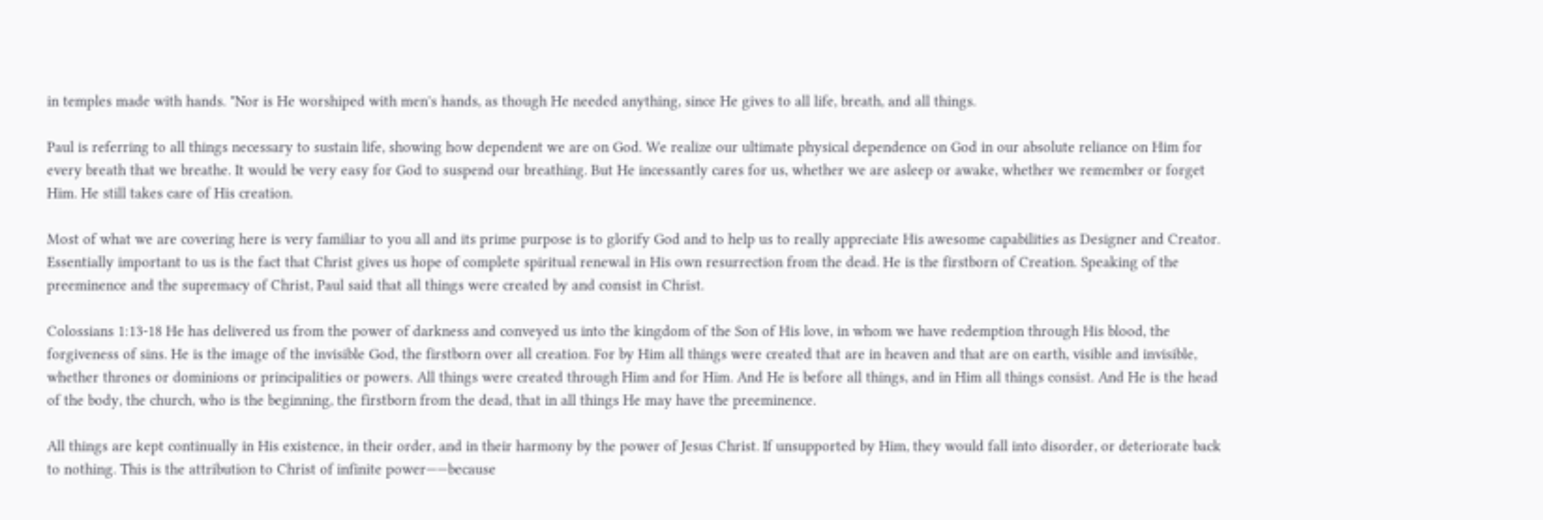in temples made with hands. "Nor is He worshiped with men's hands, as though He needed anything, since He gives to all life, breath, and all things.

Paul is referring to all things necessary to sustain life, showing how dependent we are on God. We realize our ultimate physical dependence on God in our absolute reliance on Him for every breath that we breathe. It would be very easy for God to suspend our breathing. But He incessantly cares for us, whether we are asleep or awake, whether we remember or forget Him. He still takes care of His creation.

Most of what we are covering here is very familiar to you all and its prime purpose is to glorify God and to help us to really appreciate His awesome capabilities as Designer and Creator. Essentially important to us is the fact that Christ gives us hope of complete spiritual renewal in His own resurrection from the dead. He is the firstborn of Creation. Speaking of the preeminence and the supremacy of Christ, Paul said that all things were created by and consist in Christ.

Colossians 1:13-18 He has delivered us from the power of darkness and conveyed us into the kingdom of the Son of His love, in whom we have redemption through His blood, the forgiveness of sins. He is the image of the invisible God, the firstborn over all creation. For by Him all things were created that are in heaven and that are on earth, visible and invisible, whether thrones or dominions or principalities or powers. All things were created through Him and for Him. And He is before all things, and in Him all things consist. And He is the head of the body, the church, who is the beginning, the firstborn from the dead, that in all things He may have the preeminence.

All things are kept continually in His existence, in their order, and in their harmony by the power of Jesus Christ. If unsupported by Him, they would fall into disorder, or deteriorate back to nothing. This is the attribution to Christ of infinite power——because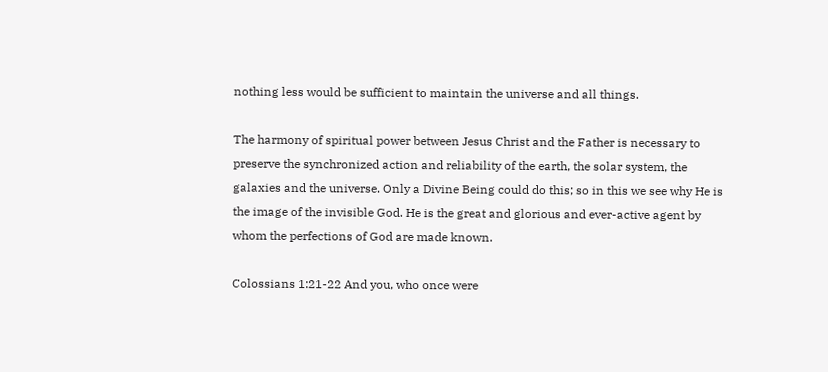nothing less would be sufficient to maintain the universe and all things.

The harmony of spiritual power between Jesus Christ and the Father is necessary to preserve the synchronized action and reliability of the earth, the solar system, the galaxies and the universe. Only a Divine Being could do this; so in this we see why He is the image of the invisible God. He is the great and glorious and ever-active agent by whom the perfections of God are made known.

Colossians 1:21-22 And you, who once were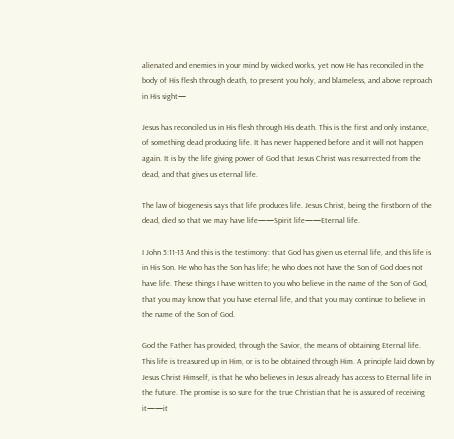alienated and enemies in your mind by wicked works, yet now He has reconciled in the body of His flesh through death, to present you holy, and blameless, and above reproach in His sight—

Jesus has reconciled us in His flesh through His death. This is the first and only instance, of something dead producing life. It has never happened before and it will not happen again. It is by the life giving power of God that Jesus Christ was resurrected from the dead, and that gives us eternal life.

The law of biogenesis says that life produces life. Jesus Christ, being the firstborn of the dead, died so that we may have life——Spirit life——Eternal life.

I John 5:11-13 And this is the testimony: that God has given us eternal life, and this life is in His Son. He who has the Son has life; he who does not have the Son of God does not have life. These things I have written to you who believe in the name of the Son of God, that you may know that you have eternal life, and that you may continue to believe in the name of the Son of God.

God the Father has provided, through the Savior, the means of obtaining Eternal life. This life is treasured up in Him, or is to be obtained through Him. A principle laid down by Jesus Christ Himself, is that he who believes in Jesus already has access to Eternal life in the future. The promise is so sure for the true Christian that he is assured of receiving it——it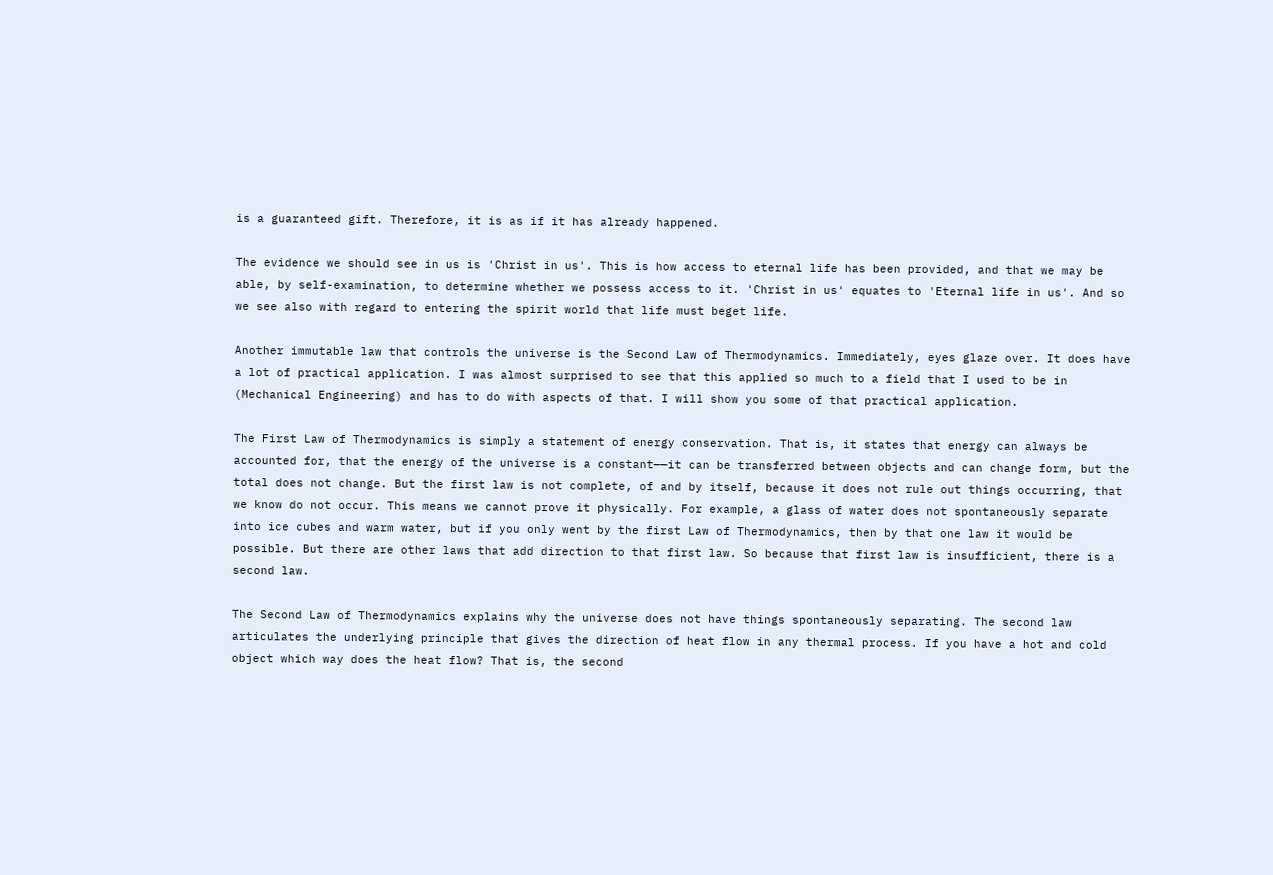is a guaranteed gift. Therefore, it is as if it has already happened.

The evidence we should see in us is 'Christ in us'. This is how access to eternal life has been provided, and that we may be able, by self-examination, to determine whether we possess access to it. 'Christ in us' equates to 'Eternal life in us'. And so we see also with regard to entering the spirit world that life must beget life.

Another immutable law that controls the universe is the Second Law of Thermodynamics. Immediately, eyes glaze over. It does have a lot of practical application. I was almost surprised to see that this applied so much to a field that I used to be in (Mechanical Engineering) and has to do with aspects of that. I will show you some of that practical application.

The First Law of Thermodynamics is simply a statement of energy conservation. That is, it states that energy can always be accounted for, that the energy of the universe is a constant——it can be transferred between objects and can change form, but the total does not change. But the first law is not complete, of and by itself, because it does not rule out things occurring, that we know do not occur. This means we cannot prove it physically. For example, a glass of water does not spontaneously separate into ice cubes and warm water, but if you only went by the first Law of Thermodynamics, then by that one law it would be possible. But there are other laws that add direction to that first law. So because that first law is insufficient, there is a second law.

The Second Law of Thermodynamics explains why the universe does not have things spontaneously separating. The second law articulates the underlying principle that gives the direction of heat flow in any thermal process. If you have a hot and cold object which way does the heat flow? That is, the second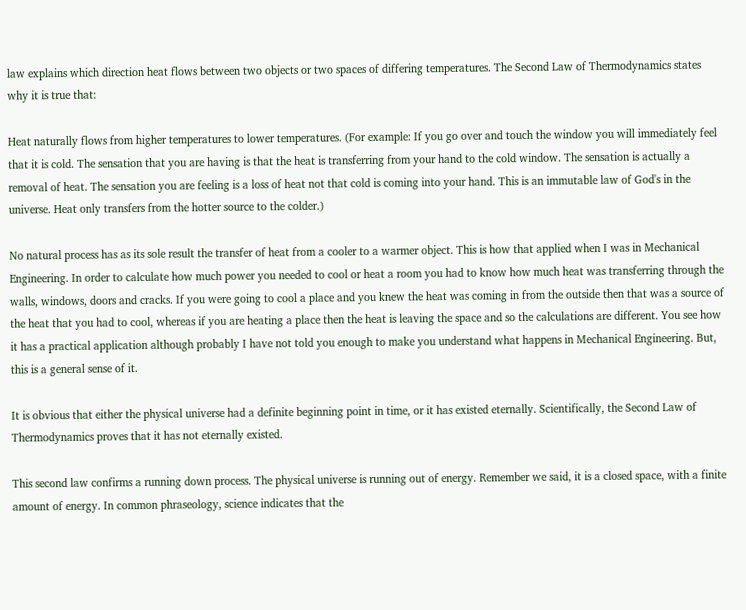law explains which direction heat flows between two objects or two spaces of differing temperatures. The Second Law of Thermodynamics states why it is true that:

Heat naturally flows from higher temperatures to lower temperatures. (For example: If you go over and touch the window you will immediately feel that it is cold. The sensation that you are having is that the heat is transferring from your hand to the cold window. The sensation is actually a removal of heat. The sensation you are feeling is a loss of heat not that cold is coming into your hand. This is an immutable law of God's in the universe. Heat only transfers from the hotter source to the colder.)

No natural process has as its sole result the transfer of heat from a cooler to a warmer object. This is how that applied when I was in Mechanical Engineering. In order to calculate how much power you needed to cool or heat a room you had to know how much heat was transferring through the walls, windows, doors and cracks. If you were going to cool a place and you knew the heat was coming in from the outside then that was a source of the heat that you had to cool, whereas if you are heating a place then the heat is leaving the space and so the calculations are different. You see how it has a practical application although probably I have not told you enough to make you understand what happens in Mechanical Engineering. But, this is a general sense of it.

It is obvious that either the physical universe had a definite beginning point in time, or it has existed eternally. Scientifically, the Second Law of Thermodynamics proves that it has not eternally existed.

This second law confirms a running down process. The physical universe is running out of energy. Remember we said, it is a closed space, with a finite amount of energy. In common phraseology, science indicates that the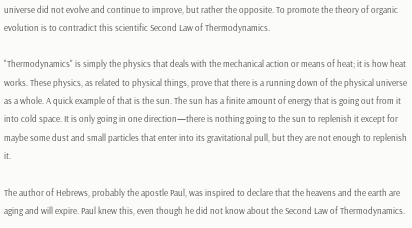universe did not evolve and continue to improve, but rather the opposite. To promote the theory of organic evolution is to contradict this scientific Second Law of Thermodynamics.

"Thermodynamics" is simply the physics that deals with the mechanical action or means of heat; it is how heat works. These physics, as related to physical things, prove that there is a running down of the physical universe as a whole. A quick example of that is the sun. The sun has a finite amount of energy that is going out from it into cold space. It is only going in one direction—there is nothing going to the sun to replenish it except for maybe some dust and small particles that enter into its gravitational pull, but they are not enough to replenish it.

The author of Hebrews, probably the apostle Paul, was inspired to declare that the heavens and the earth are aging and will expire. Paul knew this, even though he did not know about the Second Law of Thermodynamics.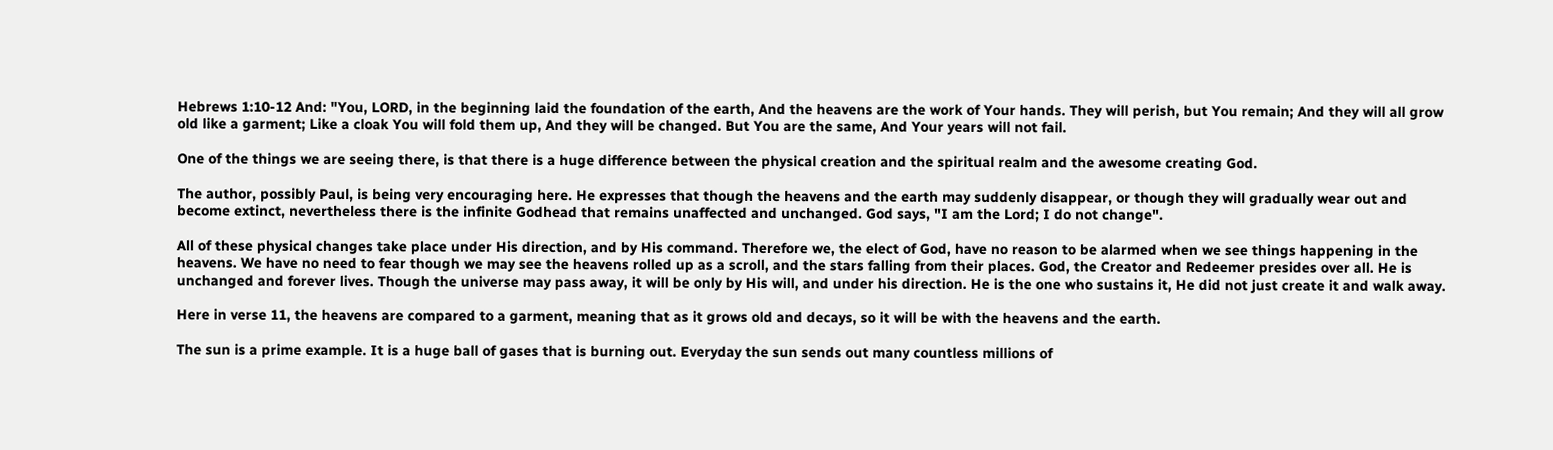Hebrews 1:10-12 And: "You, LORD, in the beginning laid the foundation of the earth, And the heavens are the work of Your hands. They will perish, but You remain; And they will all grow old like a garment; Like a cloak You will fold them up, And they will be changed. But You are the same, And Your years will not fail.

One of the things we are seeing there, is that there is a huge difference between the physical creation and the spiritual realm and the awesome creating God.

The author, possibly Paul, is being very encouraging here. He expresses that though the heavens and the earth may suddenly disappear, or though they will gradually wear out and become extinct, nevertheless there is the infinite Godhead that remains unaffected and unchanged. God says, "I am the Lord; I do not change".

All of these physical changes take place under His direction, and by His command. Therefore we, the elect of God, have no reason to be alarmed when we see things happening in the heavens. We have no need to fear though we may see the heavens rolled up as a scroll, and the stars falling from their places. God, the Creator and Redeemer presides over all. He is unchanged and forever lives. Though the universe may pass away, it will be only by His will, and under his direction. He is the one who sustains it, He did not just create it and walk away.

Here in verse 11, the heavens are compared to a garment, meaning that as it grows old and decays, so it will be with the heavens and the earth.

The sun is a prime example. It is a huge ball of gases that is burning out. Everyday the sun sends out many countless millions of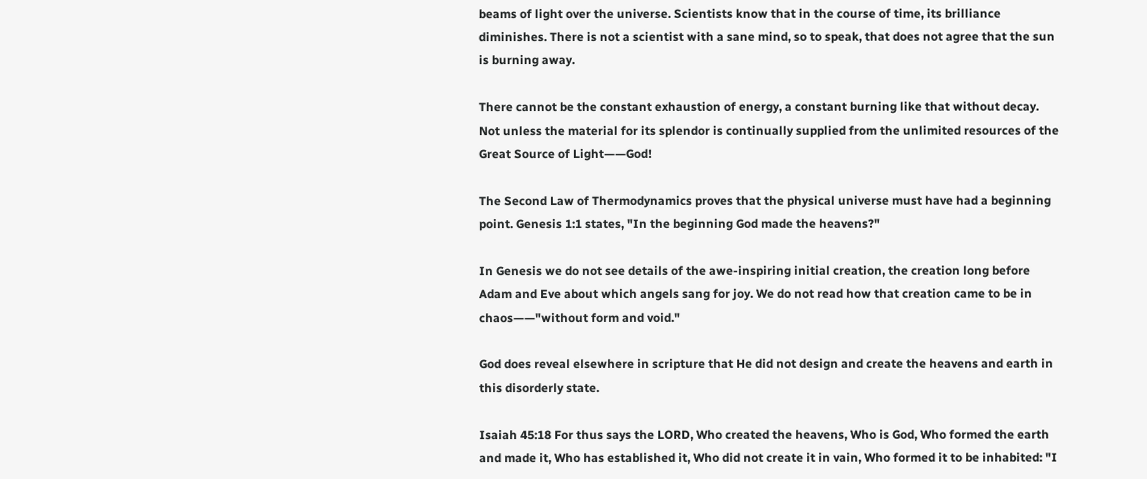beams of light over the universe. Scientists know that in the course of time, its brilliance diminishes. There is not a scientist with a sane mind, so to speak, that does not agree that the sun is burning away.

There cannot be the constant exhaustion of energy, a constant burning like that without decay. Not unless the material for its splendor is continually supplied from the unlimited resources of the Great Source of Light——God!

The Second Law of Thermodynamics proves that the physical universe must have had a beginning point. Genesis 1:1 states, "In the beginning God made the heavens?"

In Genesis we do not see details of the awe-inspiring initial creation, the creation long before Adam and Eve about which angels sang for joy. We do not read how that creation came to be in chaos——"without form and void."

God does reveal elsewhere in scripture that He did not design and create the heavens and earth in this disorderly state.

Isaiah 45:18 For thus says the LORD, Who created the heavens, Who is God, Who formed the earth and made it, Who has established it, Who did not create it in vain, Who formed it to be inhabited: "I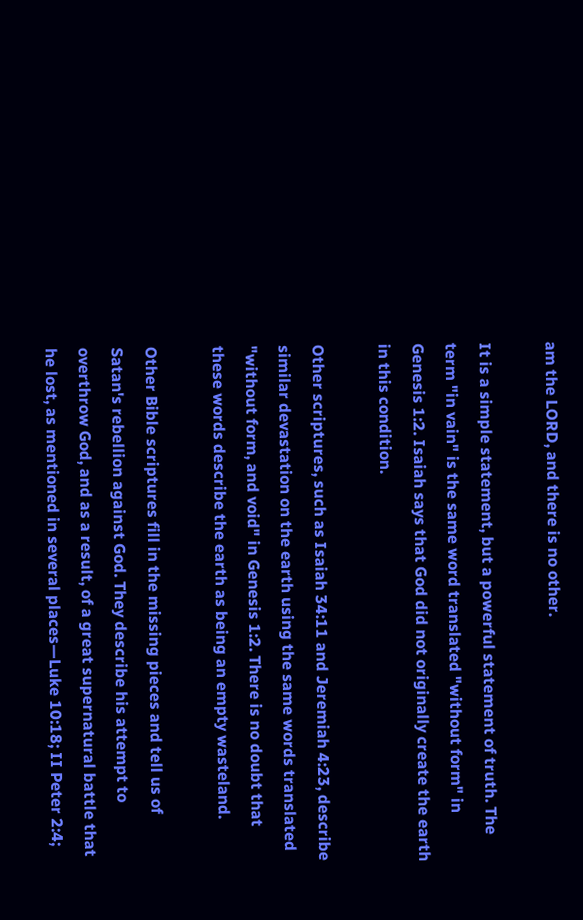am the LORD, and there is no other.

It is a simple statement, but a powerful statement of truth. The term "in vain" is the same word translated "without form" in Genesis 1:2. Isaiah says that God did not originally create the earth in this condition.

Other scriptures, such as Isaiah 34:11 and Jeremiah 4:23, describe similar devastation on the earth using the same words translated "without form, and void" in Genesis 1:2. There is no doubt that these words describe the earth as being an empty wasteland.

Other Bible scriptures fill in the missing pieces and tell us of Satan's rebellion against God. They describe his attempt to overthrow God, and as a result, of a great supernatural battle that he lost, as mentioned in several places—Luke 10:18; II Peter 2:4;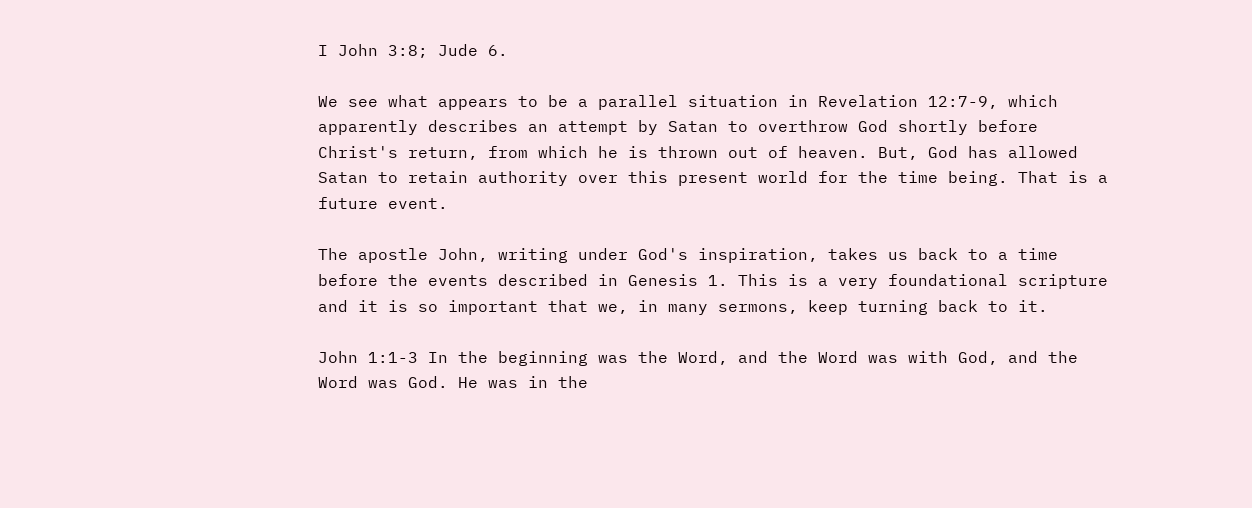I John 3:8; Jude 6.

We see what appears to be a parallel situation in Revelation 12:7-9, which apparently describes an attempt by Satan to overthrow God shortly before Christ's return, from which he is thrown out of heaven. But, God has allowed Satan to retain authority over this present world for the time being. That is a future event.

The apostle John, writing under God's inspiration, takes us back to a time before the events described in Genesis 1. This is a very foundational scripture and it is so important that we, in many sermons, keep turning back to it.

John 1:1-3 In the beginning was the Word, and the Word was with God, and the Word was God. He was in the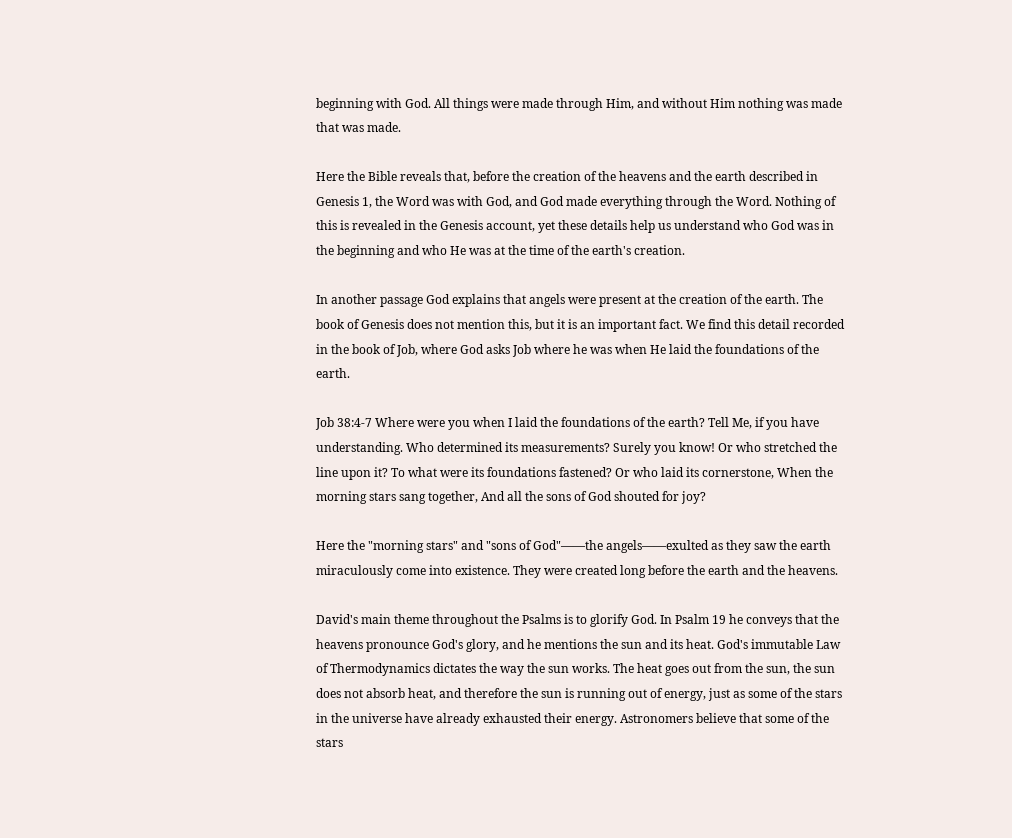beginning with God. All things were made through Him, and without Him nothing was made that was made.

Here the Bible reveals that, before the creation of the heavens and the earth described in Genesis 1, the Word was with God, and God made everything through the Word. Nothing of this is revealed in the Genesis account, yet these details help us understand who God was in the beginning and who He was at the time of the earth's creation.

In another passage God explains that angels were present at the creation of the earth. The book of Genesis does not mention this, but it is an important fact. We find this detail recorded in the book of Job, where God asks Job where he was when He laid the foundations of the earth.

Job 38:4-7 Where were you when I laid the foundations of the earth? Tell Me, if you have understanding. Who determined its measurements? Surely you know! Or who stretched the line upon it? To what were its foundations fastened? Or who laid its cornerstone, When the morning stars sang together, And all the sons of God shouted for joy?

Here the "morning stars" and "sons of God"——the angels——exulted as they saw the earth miraculously come into existence. They were created long before the earth and the heavens.

David's main theme throughout the Psalms is to glorify God. In Psalm 19 he conveys that the heavens pronounce God's glory, and he mentions the sun and its heat. God's immutable Law of Thermodynamics dictates the way the sun works. The heat goes out from the sun, the sun does not absorb heat, and therefore the sun is running out of energy, just as some of the stars in the universe have already exhausted their energy. Astronomers believe that some of the stars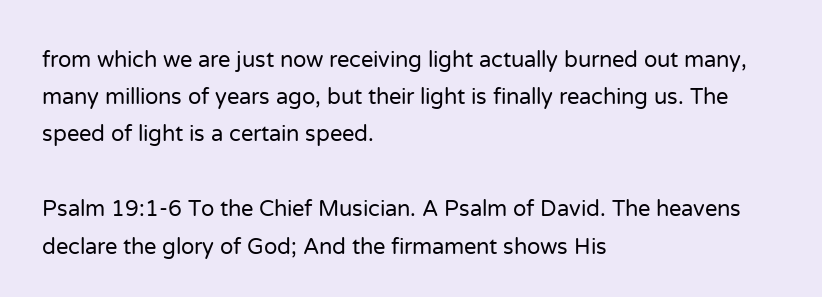from which we are just now receiving light actually burned out many, many millions of years ago, but their light is finally reaching us. The speed of light is a certain speed.

Psalm 19:1-6 To the Chief Musician. A Psalm of David. The heavens declare the glory of God; And the firmament shows His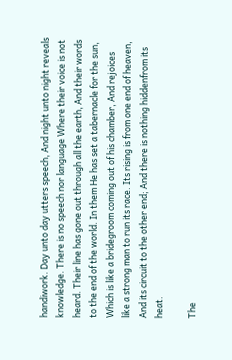handiwork. Day unto day utters speech, And night unto night reveals knowledge. There is no speech nor language Where their voice is not heard. Their line has gone out through all the earth, And their words to the end of the world. In them He has set a tabernacle for the sun, Which is like a bridegroom coming out of his chamber, And rejoices like a strong man to run its race. Its rising is from one end of heaven, And its circuit to the other end; And there is nothing hiddenfrom its heat.

The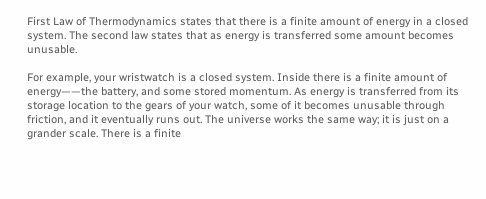First Law of Thermodynamics states that there is a finite amount of energy in a closed system. The second law states that as energy is transferred some amount becomes unusable.

For example, your wristwatch is a closed system. Inside there is a finite amount of energy——the battery, and some stored momentum. As energy is transferred from its storage location to the gears of your watch, some of it becomes unusable through friction, and it eventually runs out. The universe works the same way; it is just on a grander scale. There is a finite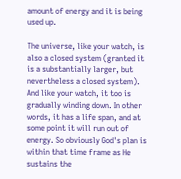amount of energy and it is being used up.

The universe, like your watch, is also a closed system (granted it is a substantially larger, but nevertheless a closed system). And like your watch, it too is gradually winding down. In other words, it has a life span, and at some point it will run out of energy. So obviously God's plan is within that time frame as He sustains the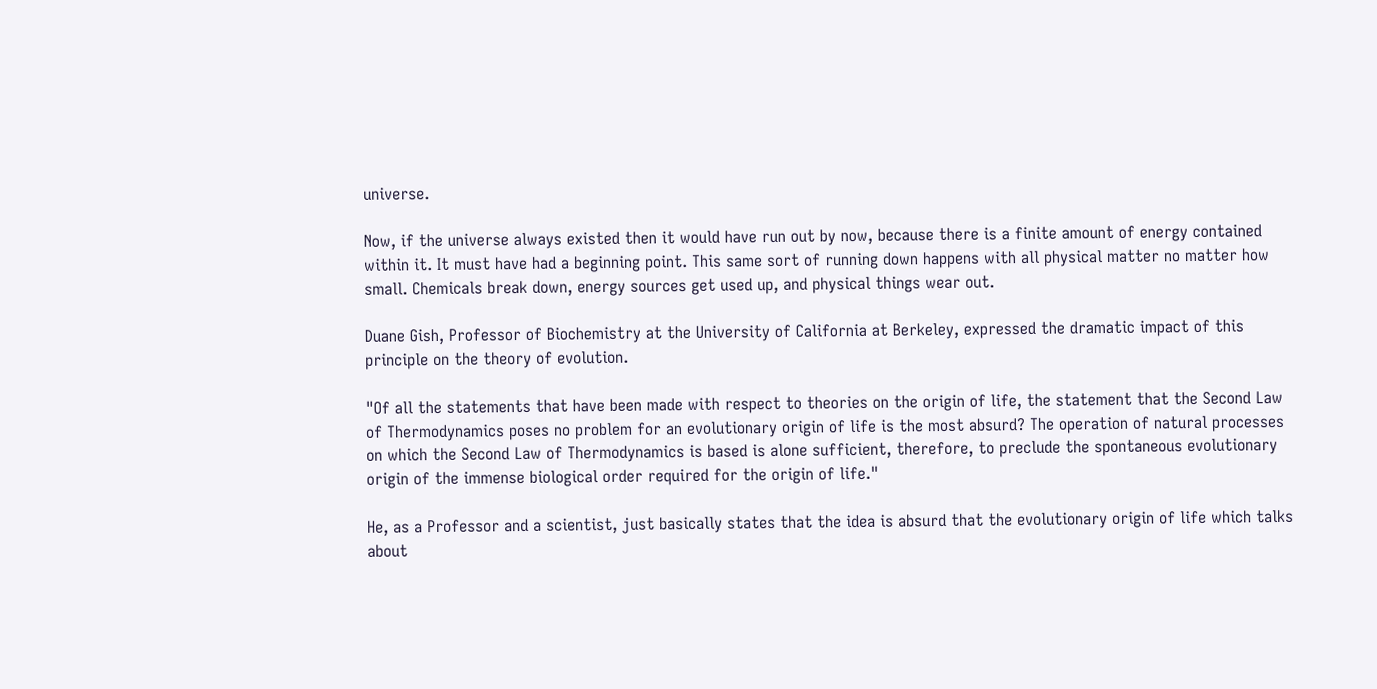universe.

Now, if the universe always existed then it would have run out by now, because there is a finite amount of energy contained within it. It must have had a beginning point. This same sort of running down happens with all physical matter no matter how small. Chemicals break down, energy sources get used up, and physical things wear out.

Duane Gish, Professor of Biochemistry at the University of California at Berkeley, expressed the dramatic impact of this principle on the theory of evolution.

"Of all the statements that have been made with respect to theories on the origin of life, the statement that the Second Law of Thermodynamics poses no problem for an evolutionary origin of life is the most absurd? The operation of natural processes on which the Second Law of Thermodynamics is based is alone sufficient, therefore, to preclude the spontaneous evolutionary origin of the immense biological order required for the origin of life."

He, as a Professor and a scientist, just basically states that the idea is absurd that the evolutionary origin of life which talks about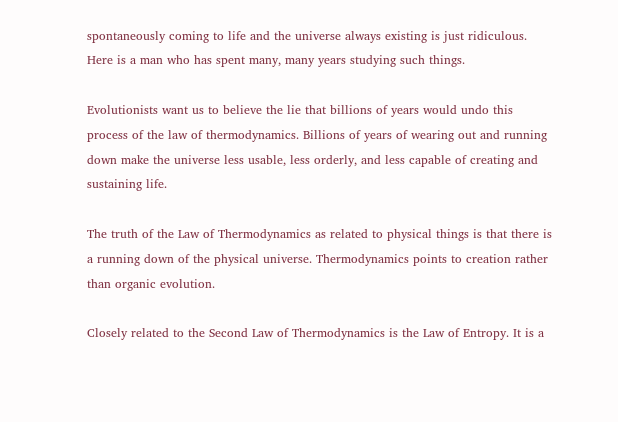spontaneously coming to life and the universe always existing is just ridiculous. Here is a man who has spent many, many years studying such things.

Evolutionists want us to believe the lie that billions of years would undo this process of the law of thermodynamics. Billions of years of wearing out and running down make the universe less usable, less orderly, and less capable of creating and sustaining life.

The truth of the Law of Thermodynamics as related to physical things is that there is a running down of the physical universe. Thermodynamics points to creation rather than organic evolution.

Closely related to the Second Law of Thermodynamics is the Law of Entropy. It is a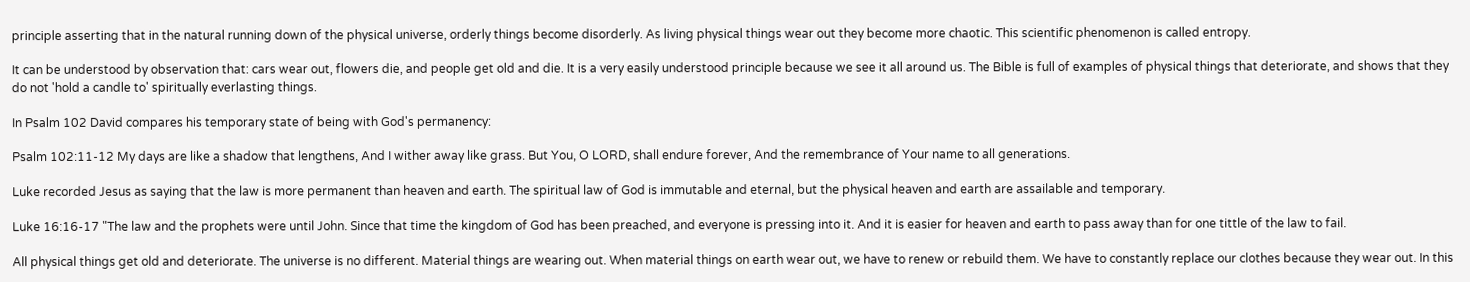principle asserting that in the natural running down of the physical universe, orderly things become disorderly. As living physical things wear out they become more chaotic. This scientific phenomenon is called entropy.

It can be understood by observation that: cars wear out, flowers die, and people get old and die. It is a very easily understood principle because we see it all around us. The Bible is full of examples of physical things that deteriorate, and shows that they do not 'hold a candle to' spiritually everlasting things.

In Psalm 102 David compares his temporary state of being with God's permanency:

Psalm 102:11-12 My days are like a shadow that lengthens, And I wither away like grass. But You, O LORD, shall endure forever, And the remembrance of Your name to all generations.

Luke recorded Jesus as saying that the law is more permanent than heaven and earth. The spiritual law of God is immutable and eternal, but the physical heaven and earth are assailable and temporary.

Luke 16:16-17 "The law and the prophets were until John. Since that time the kingdom of God has been preached, and everyone is pressing into it. And it is easier for heaven and earth to pass away than for one tittle of the law to fail.

All physical things get old and deteriorate. The universe is no different. Material things are wearing out. When material things on earth wear out, we have to renew or rebuild them. We have to constantly replace our clothes because they wear out. In this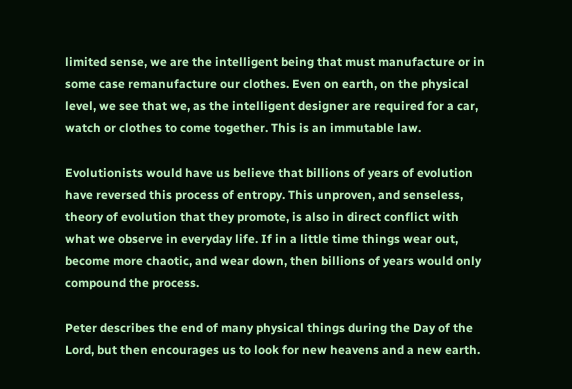limited sense, we are the intelligent being that must manufacture or in some case remanufacture our clothes. Even on earth, on the physical level, we see that we, as the intelligent designer are required for a car, watch or clothes to come together. This is an immutable law.

Evolutionists would have us believe that billions of years of evolution have reversed this process of entropy. This unproven, and senseless, theory of evolution that they promote, is also in direct conflict with what we observe in everyday life. If in a little time things wear out, become more chaotic, and wear down, then billions of years would only compound the process.

Peter describes the end of many physical things during the Day of the Lord, but then encourages us to look for new heavens and a new earth.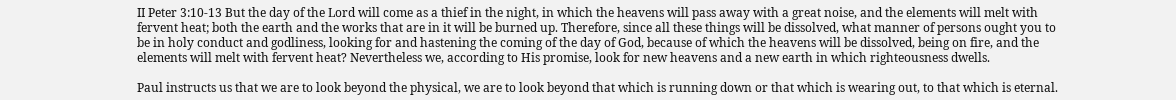II Peter 3:10-13 But the day of the Lord will come as a thief in the night, in which the heavens will pass away with a great noise, and the elements will melt with fervent heat; both the earth and the works that are in it will be burned up. Therefore, since all these things will be dissolved, what manner of persons ought you to be in holy conduct and godliness, looking for and hastening the coming of the day of God, because of which the heavens will be dissolved, being on fire, and the elements will melt with fervent heat? Nevertheless we, according to His promise, look for new heavens and a new earth in which righteousness dwells.

Paul instructs us that we are to look beyond the physical, we are to look beyond that which is running down or that which is wearing out, to that which is eternal.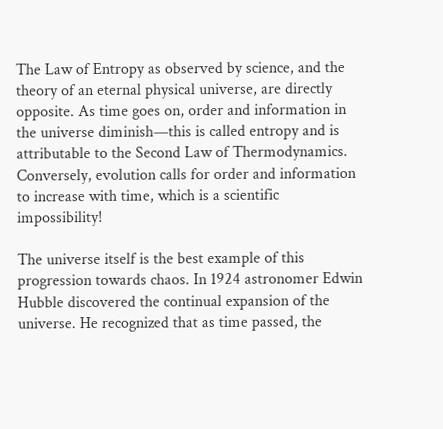The Law of Entropy as observed by science, and the theory of an eternal physical universe, are directly opposite. As time goes on, order and information in the universe diminish—this is called entropy and is attributable to the Second Law of Thermodynamics. Conversely, evolution calls for order and information to increase with time, which is a scientific impossibility!

The universe itself is the best example of this progression towards chaos. In 1924 astronomer Edwin Hubble discovered the continual expansion of the universe. He recognized that as time passed, the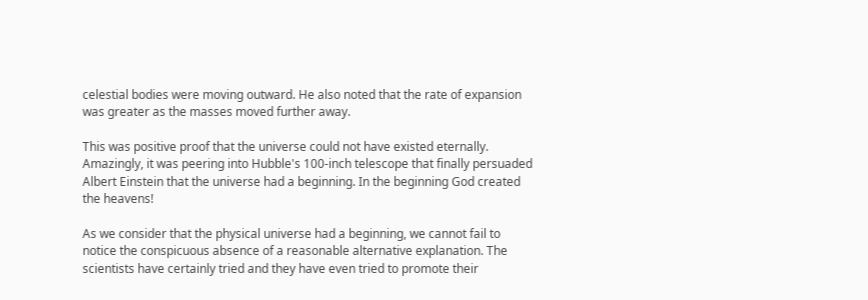celestial bodies were moving outward. He also noted that the rate of expansion was greater as the masses moved further away.

This was positive proof that the universe could not have existed eternally. Amazingly, it was peering into Hubble's 100-inch telescope that finally persuaded Albert Einstein that the universe had a beginning. In the beginning God created the heavens!

As we consider that the physical universe had a beginning, we cannot fail to notice the conspicuous absence of a reasonable alternative explanation. The scientists have certainly tried and they have even tried to promote their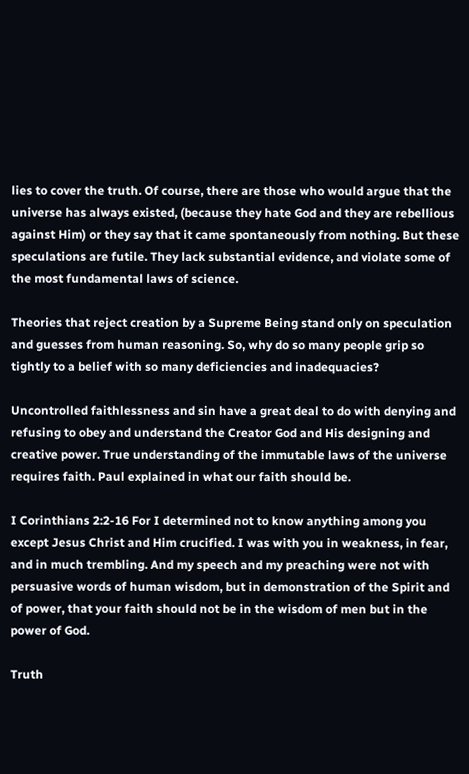lies to cover the truth. Of course, there are those who would argue that the universe has always existed, (because they hate God and they are rebellious against Him) or they say that it came spontaneously from nothing. But these speculations are futile. They lack substantial evidence, and violate some of the most fundamental laws of science.

Theories that reject creation by a Supreme Being stand only on speculation and guesses from human reasoning. So, why do so many people grip so tightly to a belief with so many deficiencies and inadequacies?

Uncontrolled faithlessness and sin have a great deal to do with denying and refusing to obey and understand the Creator God and His designing and creative power. True understanding of the immutable laws of the universe requires faith. Paul explained in what our faith should be.

I Corinthians 2:2-16 For I determined not to know anything among you except Jesus Christ and Him crucified. I was with you in weakness, in fear, and in much trembling. And my speech and my preaching were not with persuasive words of human wisdom, but in demonstration of the Spirit and of power, that your faith should not be in the wisdom of men but in the power of God.

Truth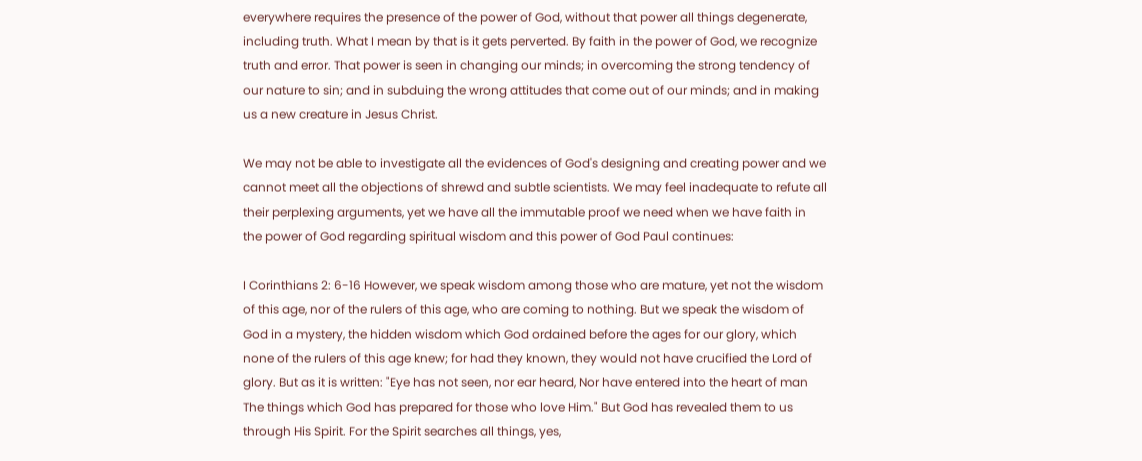everywhere requires the presence of the power of God, without that power all things degenerate, including truth. What I mean by that is it gets perverted. By faith in the power of God, we recognize truth and error. That power is seen in changing our minds; in overcoming the strong tendency of our nature to sin; and in subduing the wrong attitudes that come out of our minds; and in making us a new creature in Jesus Christ.

We may not be able to investigate all the evidences of God's designing and creating power and we cannot meet all the objections of shrewd and subtle scientists. We may feel inadequate to refute all their perplexing arguments, yet we have all the immutable proof we need when we have faith in the power of God regarding spiritual wisdom and this power of God Paul continues:

I Corinthians 2: 6-16 However, we speak wisdom among those who are mature, yet not the wisdom of this age, nor of the rulers of this age, who are coming to nothing. But we speak the wisdom of God in a mystery, the hidden wisdom which God ordained before the ages for our glory, which none of the rulers of this age knew; for had they known, they would not have crucified the Lord of glory. But as it is written: "Eye has not seen, nor ear heard, Nor have entered into the heart of man The things which God has prepared for those who love Him." But God has revealed them to us through His Spirit. For the Spirit searches all things, yes,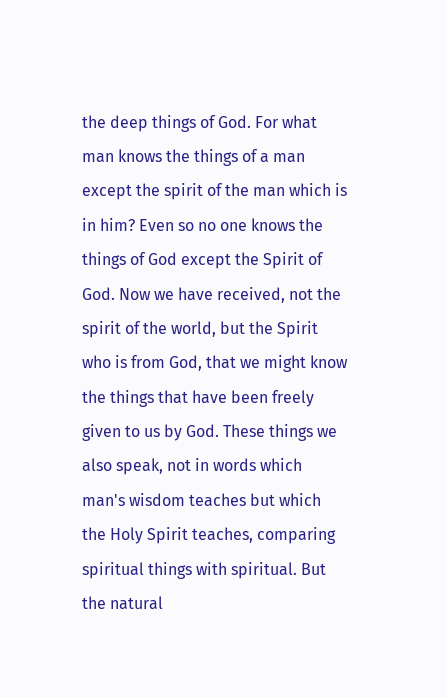the deep things of God. For what man knows the things of a man except the spirit of the man which is in him? Even so no one knows the things of God except the Spirit of God. Now we have received, not the spirit of the world, but the Spirit who is from God, that we might know the things that have been freely given to us by God. These things we also speak, not in words which man's wisdom teaches but which the Holy Spirit teaches, comparing spiritual things with spiritual. But the natural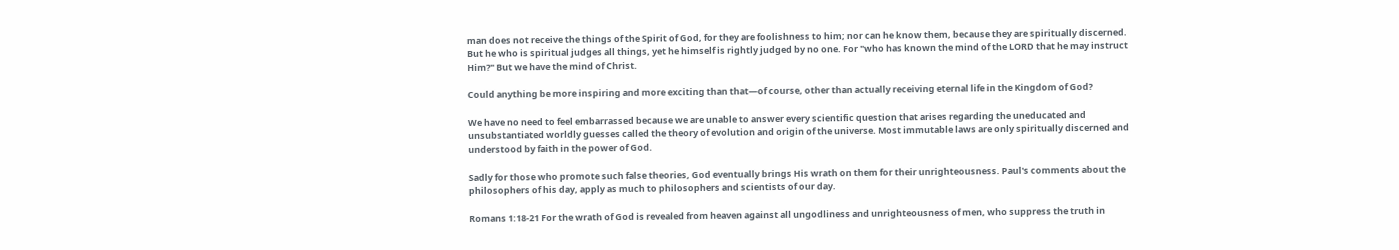man does not receive the things of the Spirit of God, for they are foolishness to him; nor can he know them, because they are spiritually discerned. But he who is spiritual judges all things, yet he himself is rightly judged by no one. For "who has known the mind of the LORD that he may instruct Him?" But we have the mind of Christ.

Could anything be more inspiring and more exciting than that—of course, other than actually receiving eternal life in the Kingdom of God?

We have no need to feel embarrassed because we are unable to answer every scientific question that arises regarding the uneducated and unsubstantiated worldly guesses called the theory of evolution and origin of the universe. Most immutable laws are only spiritually discerned and understood by faith in the power of God.

Sadly for those who promote such false theories, God eventually brings His wrath on them for their unrighteousness. Paul's comments about the philosophers of his day, apply as much to philosophers and scientists of our day.

Romans 1:18-21 For the wrath of God is revealed from heaven against all ungodliness and unrighteousness of men, who suppress the truth in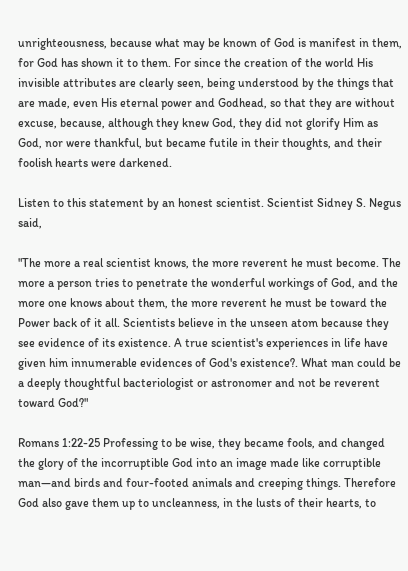unrighteousness, because what may be known of God is manifest in them, for God has shown it to them. For since the creation of the world His invisible attributes are clearly seen, being understood by the things that are made, even His eternal power and Godhead, so that they are without excuse, because, although they knew God, they did not glorify Him as God, nor were thankful, but became futile in their thoughts, and their foolish hearts were darkened.

Listen to this statement by an honest scientist. Scientist Sidney S. Negus said,

"The more a real scientist knows, the more reverent he must become. The more a person tries to penetrate the wonderful workings of God, and the more one knows about them, the more reverent he must be toward the Power back of it all. Scientists believe in the unseen atom because they see evidence of its existence. A true scientist's experiences in life have given him innumerable evidences of God's existence?. What man could be a deeply thoughtful bacteriologist or astronomer and not be reverent toward God?"

Romans 1:22-25 Professing to be wise, they became fools, and changed the glory of the incorruptible God into an image made like corruptible man—and birds and four-footed animals and creeping things. Therefore God also gave them up to uncleanness, in the lusts of their hearts, to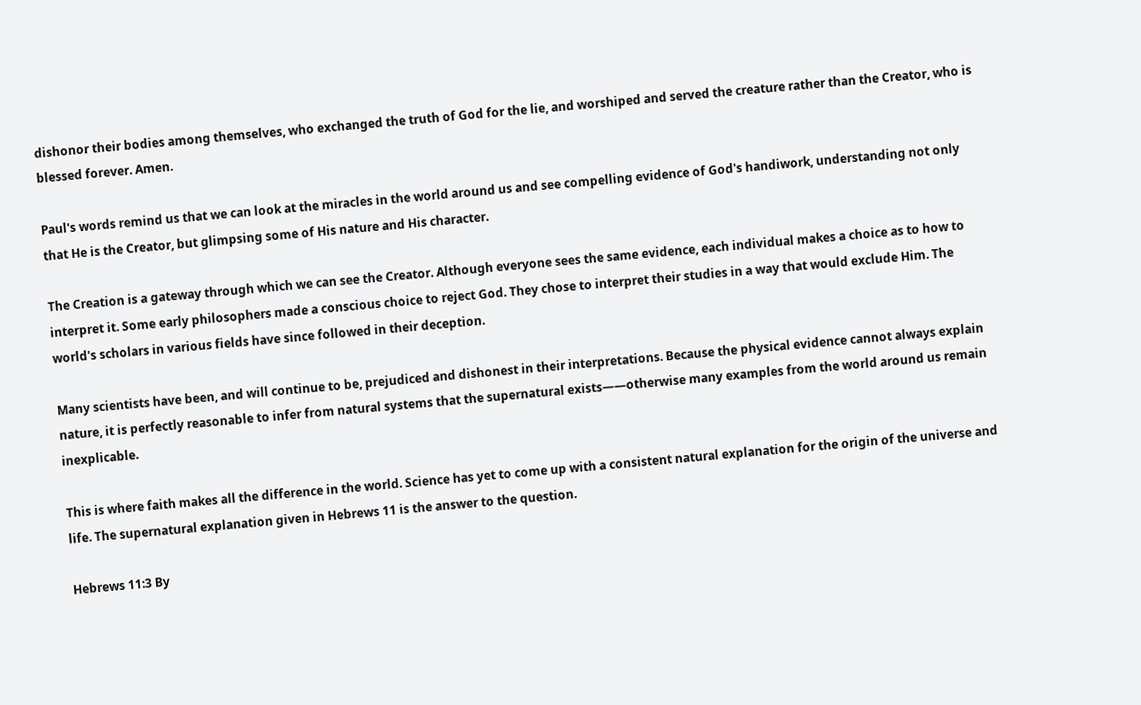dishonor their bodies among themselves, who exchanged the truth of God for the lie, and worshiped and served the creature rather than the Creator, who is blessed forever. Amen.

Paul's words remind us that we can look at the miracles in the world around us and see compelling evidence of God's handiwork, understanding not only that He is the Creator, but glimpsing some of His nature and His character.

The Creation is a gateway through which we can see the Creator. Although everyone sees the same evidence, each individual makes a choice as to how to interpret it. Some early philosophers made a conscious choice to reject God. They chose to interpret their studies in a way that would exclude Him. The world's scholars in various fields have since followed in their deception.

Many scientists have been, and will continue to be, prejudiced and dishonest in their interpretations. Because the physical evidence cannot always explain nature, it is perfectly reasonable to infer from natural systems that the supernatural exists——otherwise many examples from the world around us remain inexplicable.

This is where faith makes all the difference in the world. Science has yet to come up with a consistent natural explanation for the origin of the universe and life. The supernatural explanation given in Hebrews 11 is the answer to the question.

Hebrews 11:3 By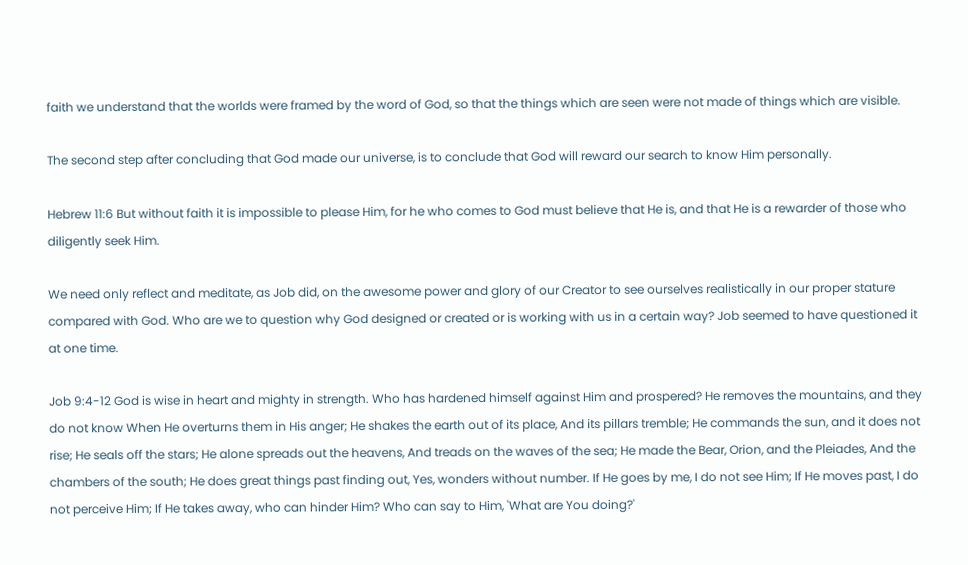faith we understand that the worlds were framed by the word of God, so that the things which are seen were not made of things which are visible.

The second step after concluding that God made our universe, is to conclude that God will reward our search to know Him personally.

Hebrew 11:6 But without faith it is impossible to please Him, for he who comes to God must believe that He is, and that He is a rewarder of those who diligently seek Him.

We need only reflect and meditate, as Job did, on the awesome power and glory of our Creator to see ourselves realistically in our proper stature compared with God. Who are we to question why God designed or created or is working with us in a certain way? Job seemed to have questioned it at one time.

Job 9:4-12 God is wise in heart and mighty in strength. Who has hardened himself against Him and prospered? He removes the mountains, and they do not know When He overturns them in His anger; He shakes the earth out of its place, And its pillars tremble; He commands the sun, and it does not rise; He seals off the stars; He alone spreads out the heavens, And treads on the waves of the sea; He made the Bear, Orion, and the Pleiades, And the chambers of the south; He does great things past finding out, Yes, wonders without number. If He goes by me, I do not see Him; If He moves past, I do not perceive Him; If He takes away, who can hinder Him? Who can say to Him, 'What are You doing?'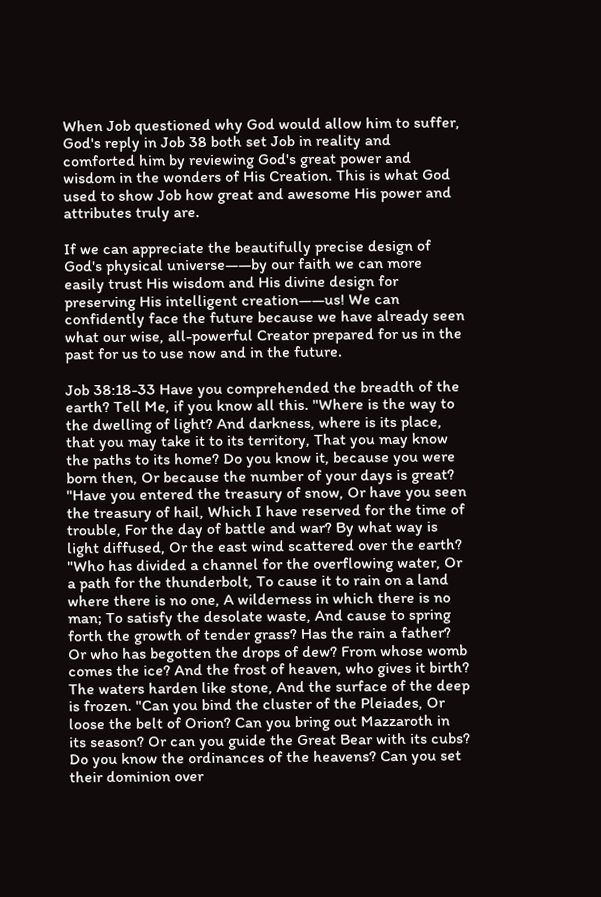When Job questioned why God would allow him to suffer, God's reply in Job 38 both set Job in reality and comforted him by reviewing God's great power and wisdom in the wonders of His Creation. This is what God used to show Job how great and awesome His power and attributes truly are.

If we can appreciate the beautifully precise design of God's physical universe——by our faith we can more easily trust His wisdom and His divine design for preserving His intelligent creation——us! We can confidently face the future because we have already seen what our wise, all-powerful Creator prepared for us in the past for us to use now and in the future.

Job 38:18-33 Have you comprehended the breadth of the earth? Tell Me, if you know all this. "Where is the way to the dwelling of light? And darkness, where is its place, that you may take it to its territory, That you may know the paths to its home? Do you know it, because you were born then, Or because the number of your days is great? "Have you entered the treasury of snow, Or have you seen the treasury of hail, Which I have reserved for the time of trouble, For the day of battle and war? By what way is light diffused, Or the east wind scattered over the earth? "Who has divided a channel for the overflowing water, Or a path for the thunderbolt, To cause it to rain on a land where there is no one, A wilderness in which there is no man; To satisfy the desolate waste, And cause to spring forth the growth of tender grass? Has the rain a father? Or who has begotten the drops of dew? From whose womb comes the ice? And the frost of heaven, who gives it birth? The waters harden like stone, And the surface of the deep is frozen. "Can you bind the cluster of the Pleiades, Or loose the belt of Orion? Can you bring out Mazzaroth in its season? Or can you guide the Great Bear with its cubs? Do you know the ordinances of the heavens? Can you set their dominion over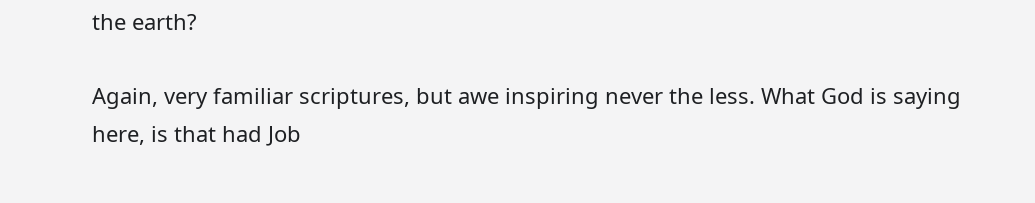the earth?

Again, very familiar scriptures, but awe inspiring never the less. What God is saying here, is that had Job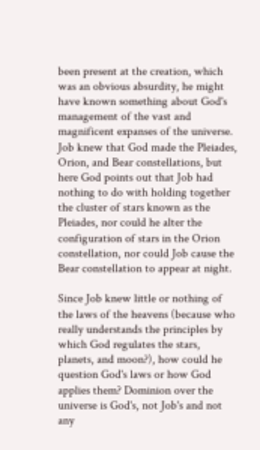been present at the creation, which was an obvious absurdity, he might have known something about God's management of the vast and magnificent expanses of the universe. Job knew that God made the Pleiades, Orion, and Bear constellations, but here God points out that Job had nothing to do with holding together the cluster of stars known as the Pleiades, nor could he alter the configuration of stars in the Orion constellation, nor could Job cause the Bear constellation to appear at night.

Since Job knew little or nothing of the laws of the heavens (because who really understands the principles by which God regulates the stars, planets, and moon?), how could he question God's laws or how God applies them? Dominion over the universe is God's, not Job's and not any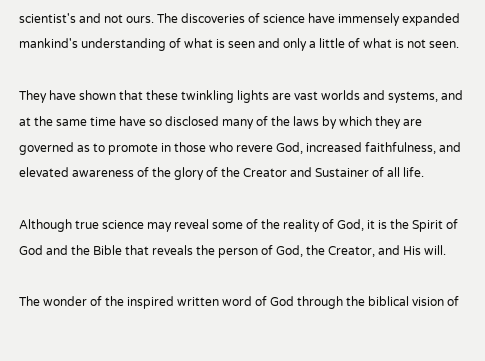scientist's and not ours. The discoveries of science have immensely expanded mankind's understanding of what is seen and only a little of what is not seen.

They have shown that these twinkling lights are vast worlds and systems, and at the same time have so disclosed many of the laws by which they are governed as to promote in those who revere God, increased faithfulness, and elevated awareness of the glory of the Creator and Sustainer of all life.

Although true science may reveal some of the reality of God, it is the Spirit of God and the Bible that reveals the person of God, the Creator, and His will.

The wonder of the inspired written word of God through the biblical vision of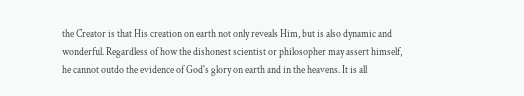the Creator is that His creation on earth not only reveals Him, but is also dynamic and wonderful. Regardless of how the dishonest scientist or philosopher may assert himself, he cannot outdo the evidence of God's glory on earth and in the heavens. It is all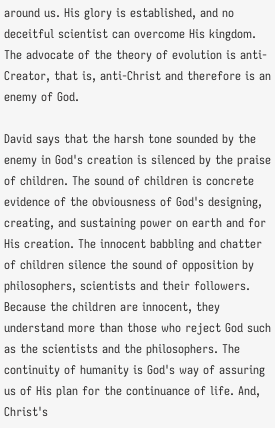around us. His glory is established, and no deceitful scientist can overcome His kingdom. The advocate of the theory of evolution is anti-Creator, that is, anti-Christ and therefore is an enemy of God.

David says that the harsh tone sounded by the enemy in God's creation is silenced by the praise of children. The sound of children is concrete evidence of the obviousness of God's designing, creating, and sustaining power on earth and for His creation. The innocent babbling and chatter of children silence the sound of opposition by philosophers, scientists and their followers. Because the children are innocent, they understand more than those who reject God such as the scientists and the philosophers. The continuity of humanity is God's way of assuring us of His plan for the continuance of life. And, Christ's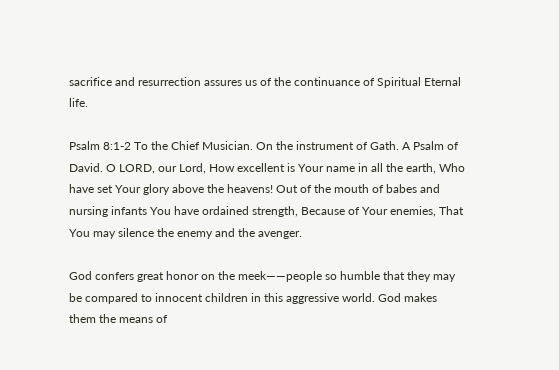sacrifice and resurrection assures us of the continuance of Spiritual Eternal life.

Psalm 8:1-2 To the Chief Musician. On the instrument of Gath. A Psalm of David. O LORD, our Lord, How excellent is Your name in all the earth, Who have set Your glory above the heavens! Out of the mouth of babes and nursing infants You have ordained strength, Because of Your enemies, That You may silence the enemy and the avenger.

God confers great honor on the meek——people so humble that they may be compared to innocent children in this aggressive world. God makes them the means of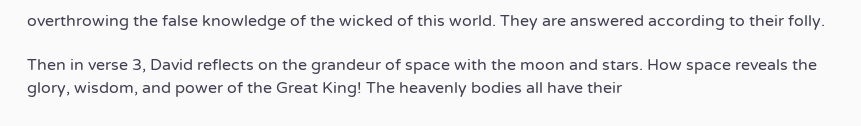overthrowing the false knowledge of the wicked of this world. They are answered according to their folly.

Then in verse 3, David reflects on the grandeur of space with the moon and stars. How space reveals the glory, wisdom, and power of the Great King! The heavenly bodies all have their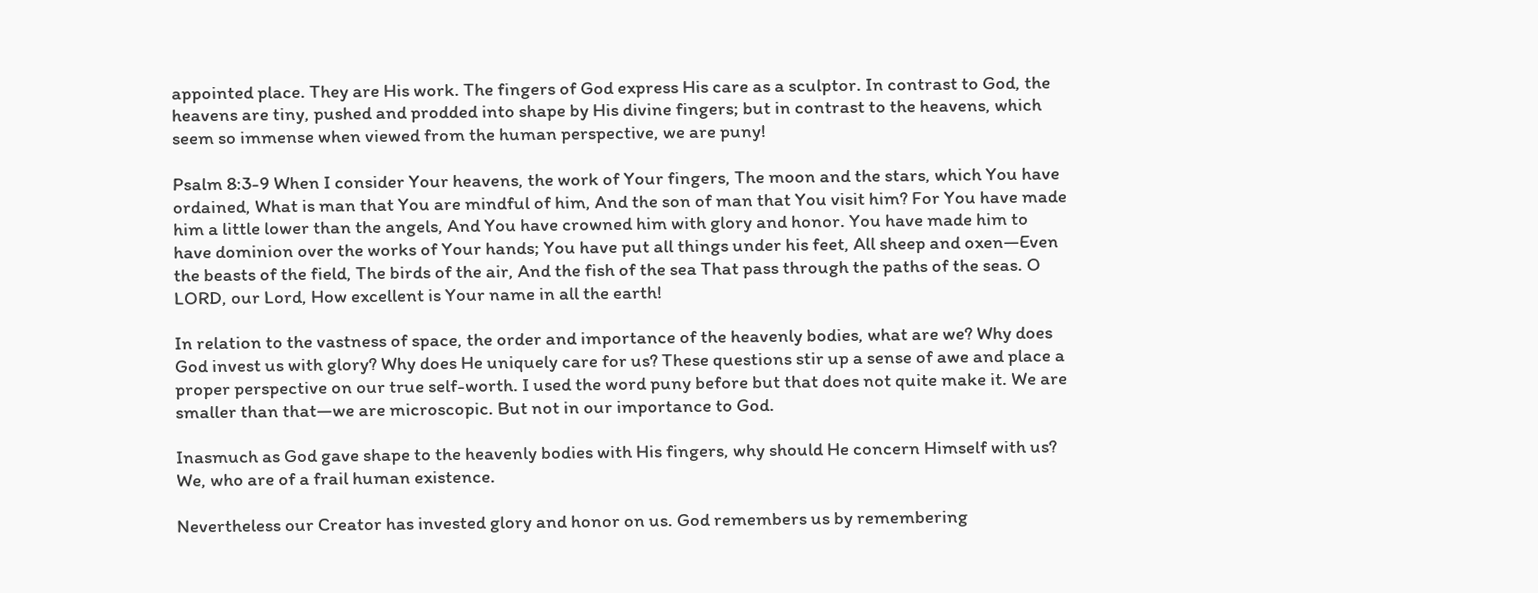appointed place. They are His work. The fingers of God express His care as a sculptor. In contrast to God, the heavens are tiny, pushed and prodded into shape by His divine fingers; but in contrast to the heavens, which seem so immense when viewed from the human perspective, we are puny!

Psalm 8:3-9 When I consider Your heavens, the work of Your fingers, The moon and the stars, which You have ordained, What is man that You are mindful of him, And the son of man that You visit him? For You have made him a little lower than the angels, And You have crowned him with glory and honor. You have made him to have dominion over the works of Your hands; You have put all things under his feet, All sheep and oxen—Even the beasts of the field, The birds of the air, And the fish of the sea That pass through the paths of the seas. O LORD, our Lord, How excellent is Your name in all the earth!

In relation to the vastness of space, the order and importance of the heavenly bodies, what are we? Why does God invest us with glory? Why does He uniquely care for us? These questions stir up a sense of awe and place a proper perspective on our true self-worth. I used the word puny before but that does not quite make it. We are smaller than that—we are microscopic. But not in our importance to God.

Inasmuch as God gave shape to the heavenly bodies with His fingers, why should He concern Himself with us? We, who are of a frail human existence.

Nevertheless our Creator has invested glory and honor on us. God remembers us by remembering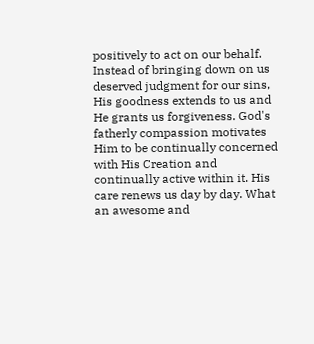positively to act on our behalf. Instead of bringing down on us deserved judgment for our sins, His goodness extends to us and He grants us forgiveness. God's fatherly compassion motivates Him to be continually concerned with His Creation and continually active within it. His care renews us day by day. What an awesome and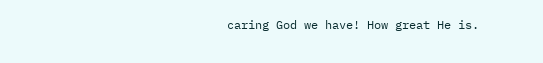caring God we have! How great He is.